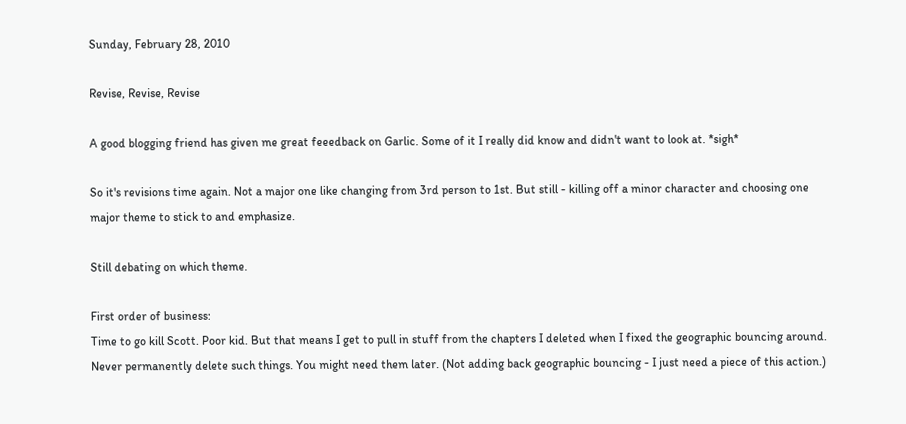Sunday, February 28, 2010

Revise, Revise, Revise

A good blogging friend has given me great feeedback on Garlic. Some of it I really did know and didn't want to look at. *sigh*

So it's revisions time again. Not a major one like changing from 3rd person to 1st. But still - killing off a minor character and choosing one major theme to stick to and emphasize.

Still debating on which theme.

First order of business:
Time to go kill Scott. Poor kid. But that means I get to pull in stuff from the chapters I deleted when I fixed the geographic bouncing around. Never permanently delete such things. You might need them later. (Not adding back geographic bouncing - I just need a piece of this action.)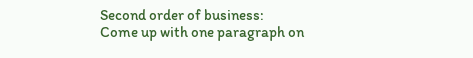Second order of business:
Come up with one paragraph on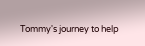Tommy's journey to help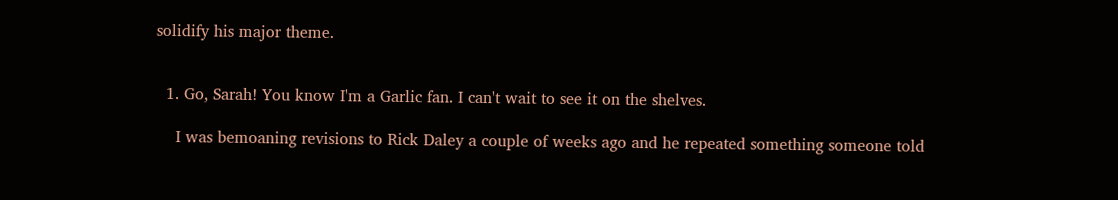solidify his major theme.


  1. Go, Sarah! You know I'm a Garlic fan. I can't wait to see it on the shelves.

    I was bemoaning revisions to Rick Daley a couple of weeks ago and he repeated something someone told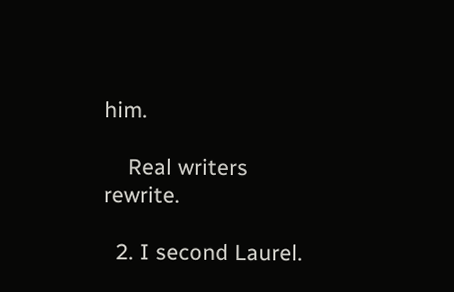him.

    Real writers rewrite.

  2. I second Laurel.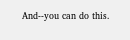And--you can do this.